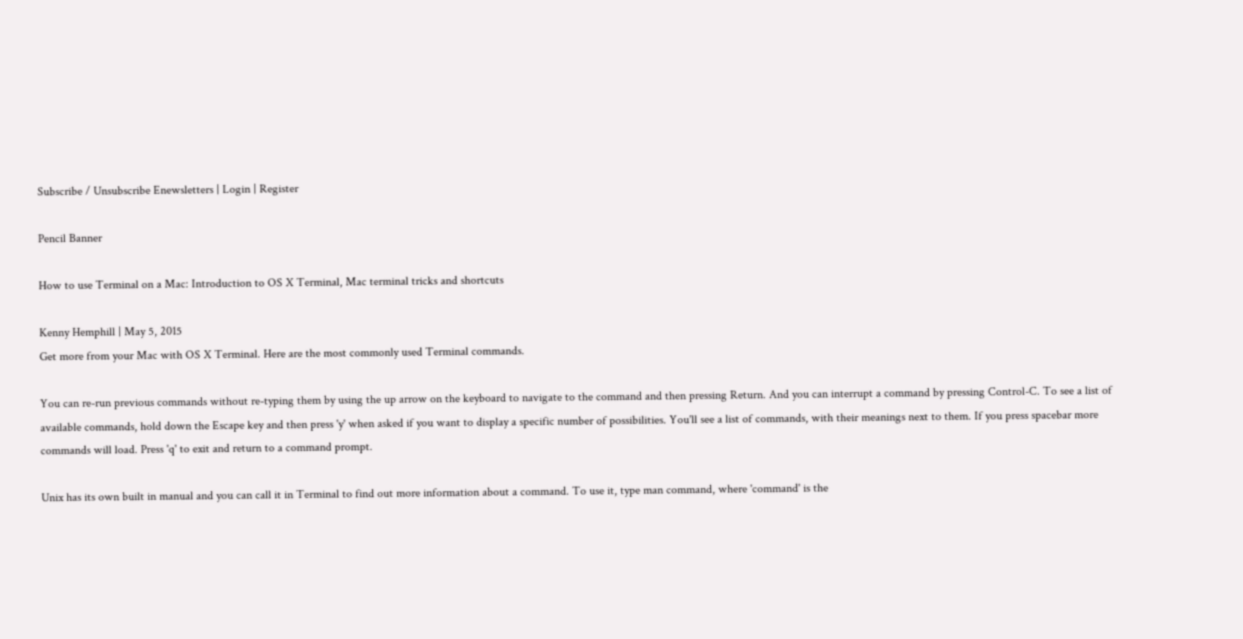Subscribe / Unsubscribe Enewsletters | Login | Register

Pencil Banner

How to use Terminal on a Mac: Introduction to OS X Terminal, Mac terminal tricks and shortcuts

Kenny Hemphill | May 5, 2015
Get more from your Mac with OS X Terminal. Here are the most commonly used Terminal commands.

You can re-run previous commands without re-typing them by using the up arrow on the keyboard to navigate to the command and then pressing Return. And you can interrupt a command by pressing Control-C. To see a list of available commands, hold down the Escape key and then press 'y' when asked if you want to display a specific number of possibilities. You'll see a list of commands, with their meanings next to them. If you press spacebar more commands will load. Press 'q' to exit and return to a command prompt.

Unix has its own built in manual and you can call it in Terminal to find out more information about a command. To use it, type man command, where 'command' is the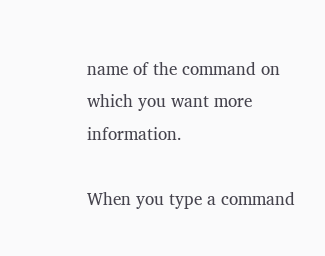name of the command on which you want more information.

When you type a command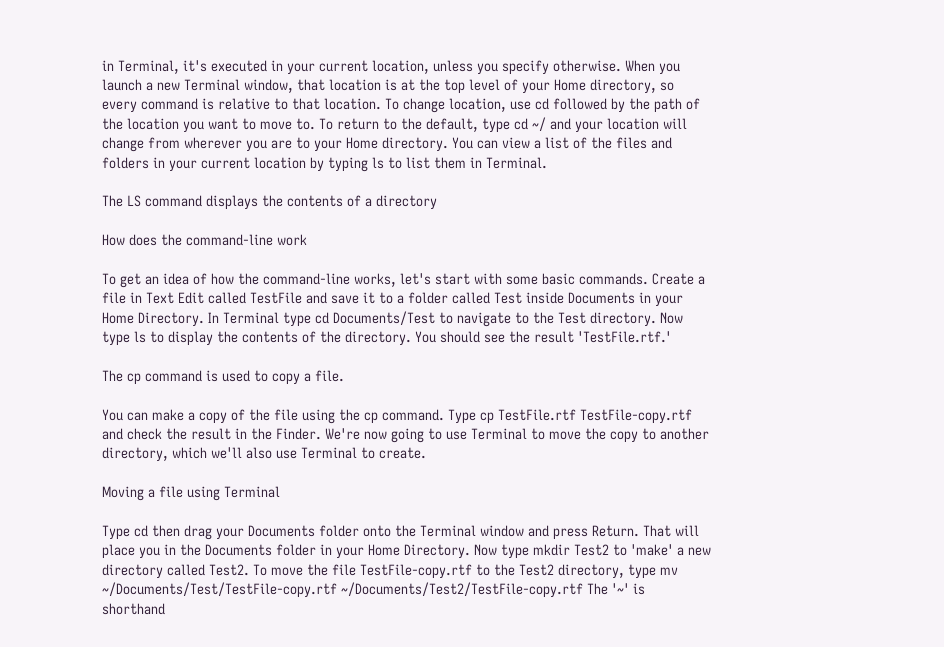in Terminal, it's executed in your current location, unless you specify otherwise. When you launch a new Terminal window, that location is at the top level of your Home directory, so every command is relative to that location. To change location, use cd followed by the path of the location you want to move to. To return to the default, type cd ~/ and your location will change from wherever you are to your Home directory. You can view a list of the files and folders in your current location by typing ls to list them in Terminal.

The LS command displays the contents of a directory

How does the command-line work

To get an idea of how the command-line works, let's start with some basic commands. Create a file in Text Edit called TestFile and save it to a folder called Test inside Documents in your Home Directory. In Terminal type cd Documents/Test to navigate to the Test directory. Now type ls to display the contents of the directory. You should see the result 'TestFile.rtf.'

The cp command is used to copy a file.

You can make a copy of the file using the cp command. Type cp TestFile.rtf TestFile-copy.rtf and check the result in the Finder. We're now going to use Terminal to move the copy to another directory, which we'll also use Terminal to create.

Moving a file using Terminal

Type cd then drag your Documents folder onto the Terminal window and press Return. That will place you in the Documents folder in your Home Directory. Now type mkdir Test2 to 'make' a new directory called Test2. To move the file TestFile-copy.rtf to the Test2 directory, type mv ~/Documents/Test/TestFile-copy.rtf ~/Documents/Test2/TestFile-copy.rtf The '~' is shorthand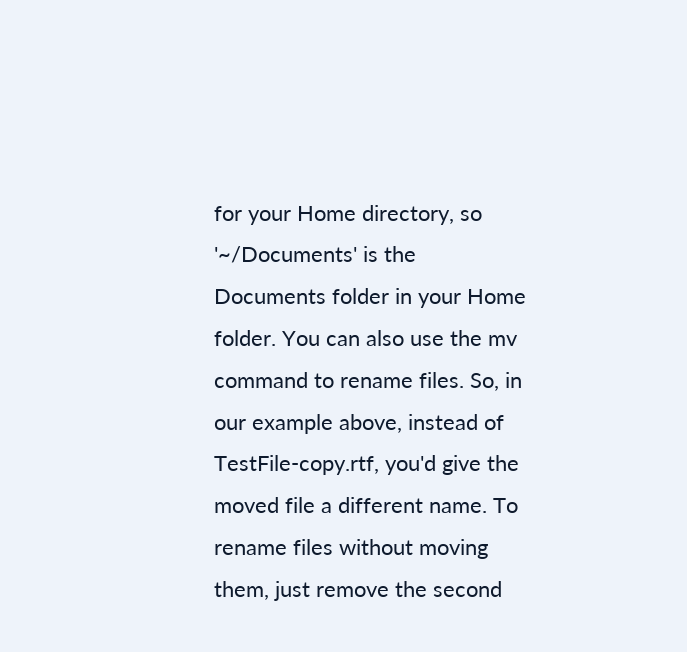for your Home directory, so '~/Documents' is the Documents folder in your Home folder. You can also use the mv command to rename files. So, in our example above, instead of TestFile-copy.rtf, you'd give the moved file a different name. To rename files without moving them, just remove the second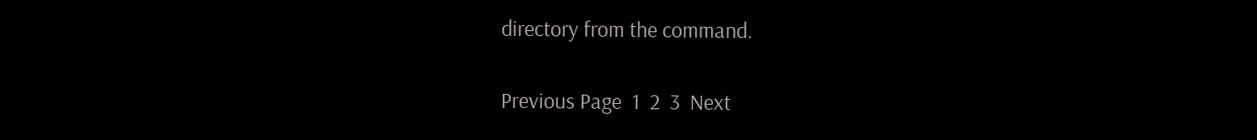directory from the command.


Previous Page  1  2  3  Next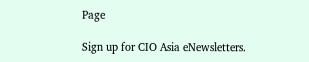Page

Sign up for CIO Asia eNewsletters.